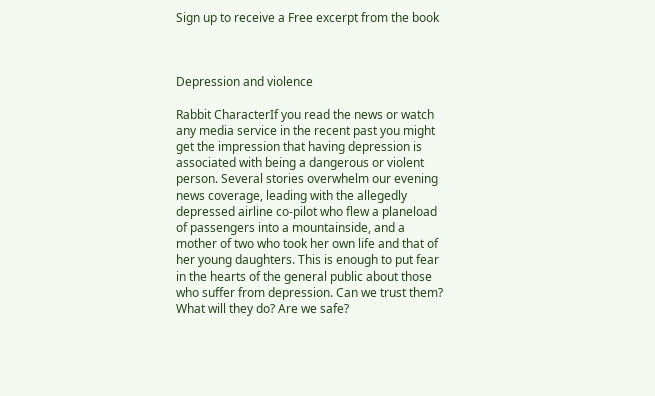Sign up to receive a Free excerpt from the book



Depression and violence

Rabbit CharacterIf you read the news or watch any media service in the recent past you might get the impression that having depression is associated with being a dangerous or violent person. Several stories overwhelm our evening news coverage, leading with the allegedly depressed airline co-pilot who flew a planeload of passengers into a mountainside, and a mother of two who took her own life and that of her young daughters. This is enough to put fear in the hearts of the general public about those who suffer from depression. Can we trust them? What will they do? Are we safe?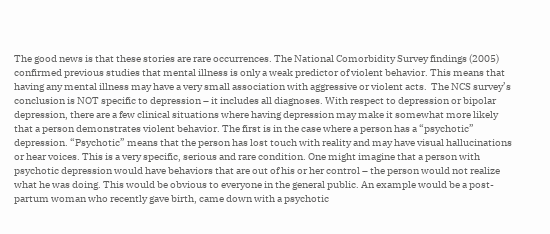The good news is that these stories are rare occurrences. The National Comorbidity Survey findings (2005) confirmed previous studies that mental illness is only a weak predictor of violent behavior. This means that having any mental illness may have a very small association with aggressive or violent acts.  The NCS survey’s conclusion is NOT specific to depression – it includes all diagnoses. With respect to depression or bipolar depression, there are a few clinical situations where having depression may make it somewhat more likely that a person demonstrates violent behavior. The first is in the case where a person has a “psychotic” depression. “Psychotic” means that the person has lost touch with reality and may have visual hallucinations or hear voices. This is a very specific, serious and rare condition. One might imagine that a person with psychotic depression would have behaviors that are out of his or her control – the person would not realize what he was doing. This would be obvious to everyone in the general public. An example would be a post-partum woman who recently gave birth, came down with a psychotic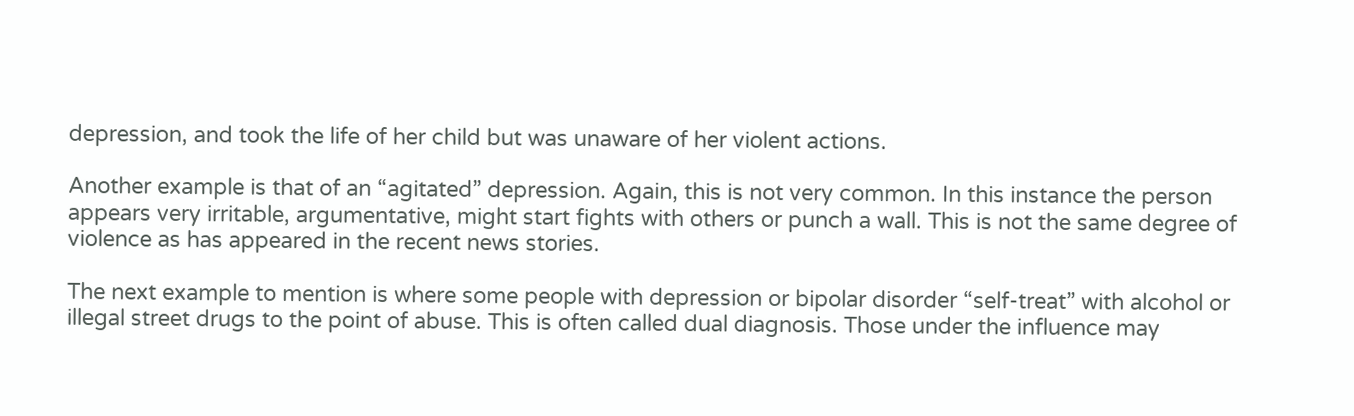depression, and took the life of her child but was unaware of her violent actions.

Another example is that of an “agitated” depression. Again, this is not very common. In this instance the person appears very irritable, argumentative, might start fights with others or punch a wall. This is not the same degree of violence as has appeared in the recent news stories.

The next example to mention is where some people with depression or bipolar disorder “self-treat” with alcohol or illegal street drugs to the point of abuse. This is often called dual diagnosis. Those under the influence may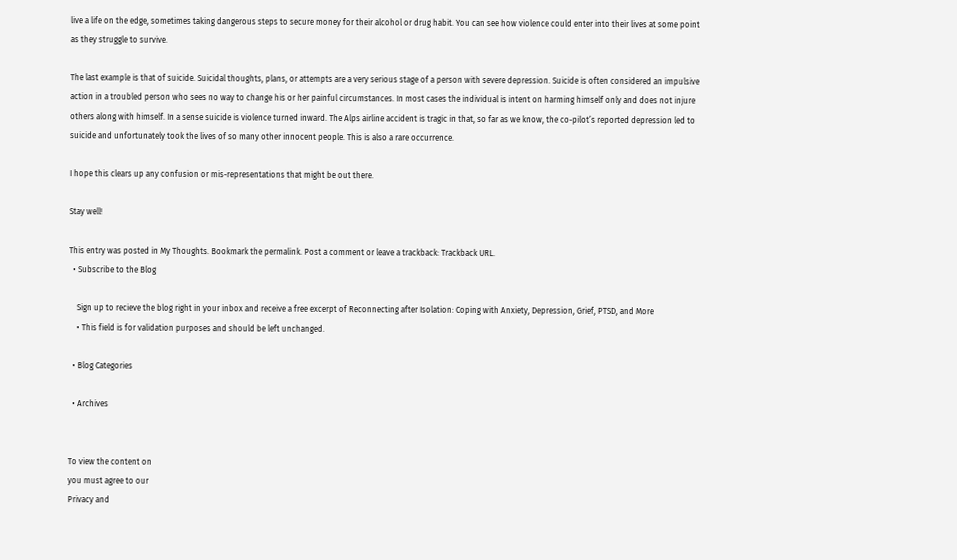live a life on the edge, sometimes taking dangerous steps to secure money for their alcohol or drug habit. You can see how violence could enter into their lives at some point as they struggle to survive.

The last example is that of suicide. Suicidal thoughts, plans, or attempts are a very serious stage of a person with severe depression. Suicide is often considered an impulsive action in a troubled person who sees no way to change his or her painful circumstances. In most cases the individual is intent on harming himself only and does not injure others along with himself. In a sense suicide is violence turned inward. The Alps airline accident is tragic in that, so far as we know, the co-pilot’s reported depression led to suicide and unfortunately took the lives of so many other innocent people. This is also a rare occurrence.

I hope this clears up any confusion or mis-representations that might be out there.

Stay well!

This entry was posted in My Thoughts. Bookmark the permalink. Post a comment or leave a trackback: Trackback URL.
  • Subscribe to the Blog

    Sign up to recieve the blog right in your inbox and receive a free excerpt of Reconnecting after Isolation: Coping with Anxiety, Depression, Grief, PTSD, and More
    • This field is for validation purposes and should be left unchanged.

  • Blog Categories

  • Archives


To view the content on
you must agree to our
Privacy and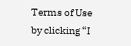Terms of Use
by clicking “I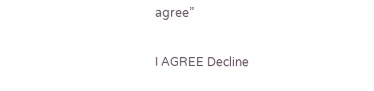agree”

I AGREE Decline